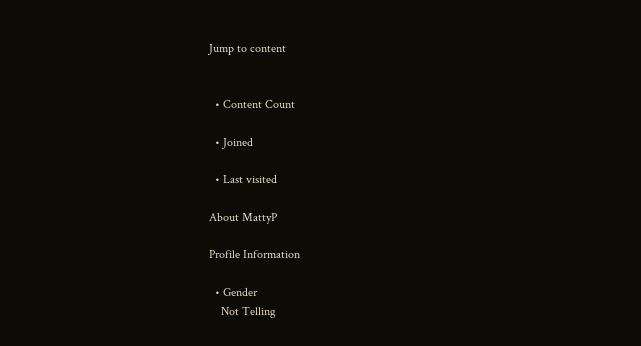Jump to content


  • Content Count

  • Joined

  • Last visited

About MattyP

Profile Information

  • Gender
    Not Telling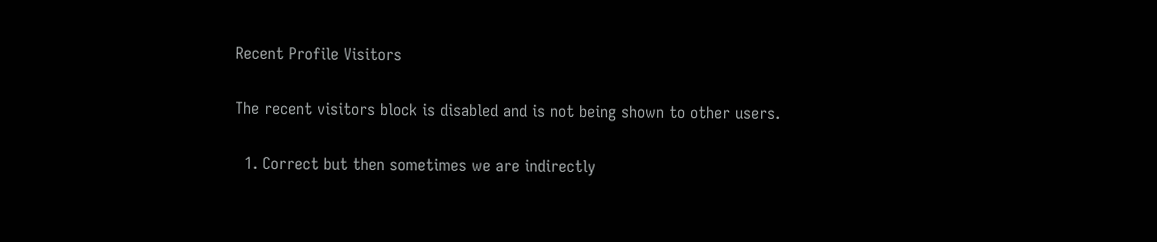Recent Profile Visitors

The recent visitors block is disabled and is not being shown to other users.

  1. Correct but then sometimes we are indirectly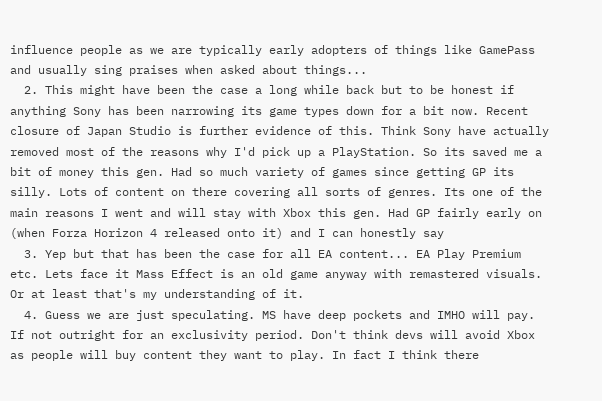influence people as we are typically early adopters of things like GamePass and usually sing praises when asked about things...
  2. This might have been the case a long while back but to be honest if anything Sony has been narrowing its game types down for a bit now. Recent closure of Japan Studio is further evidence of this. Think Sony have actually removed most of the reasons why I'd pick up a PlayStation. So its saved me a bit of money this gen. Had so much variety of games since getting GP its silly. Lots of content on there covering all sorts of genres. Its one of the main reasons I went and will stay with Xbox this gen. Had GP fairly early on (when Forza Horizon 4 released onto it) and I can honestly say
  3. Yep but that has been the case for all EA content... EA Play Premium etc. Lets face it Mass Effect is an old game anyway with remastered visuals. Or at least that's my understanding of it.
  4. Guess we are just speculating. MS have deep pockets and IMHO will pay. If not outright for an exclusivity period. Don't think devs will avoid Xbox as people will buy content they want to play. In fact I think there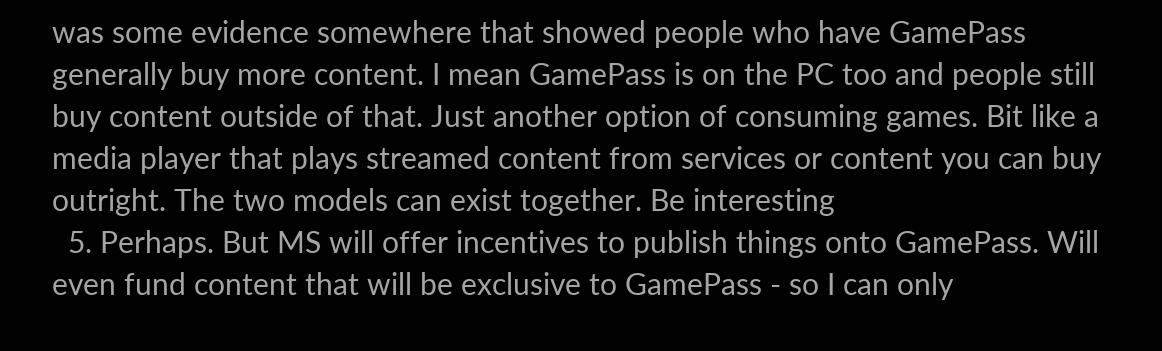was some evidence somewhere that showed people who have GamePass generally buy more content. I mean GamePass is on the PC too and people still buy content outside of that. Just another option of consuming games. Bit like a media player that plays streamed content from services or content you can buy outright. The two models can exist together. Be interesting
  5. Perhaps. But MS will offer incentives to publish things onto GamePass. Will even fund content that will be exclusive to GamePass - so I can only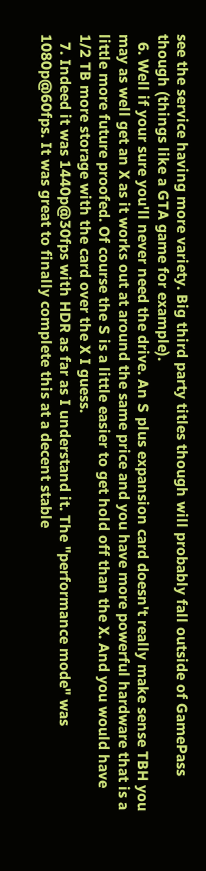see the service having more variety. Big third party titles though will probably fall outside of GamePass though (things like a GTA game for example).
  6. Well if your sure you'll never need the drive. An S plus expansion card doesn't really make sense TBH you may as well get an X as it works out at around the same price and you have more powerful hardware that is a little more future proofed. Of course the S is a little easier to get hold off than the X. And you would have 1/2 TB more storage with the card over the X I guess.
  7. Indeed it was 1440p@30fps with HDR as far as I understand it. The "performance mode" was 1080p@60fps. It was great to finally complete this at a decent stable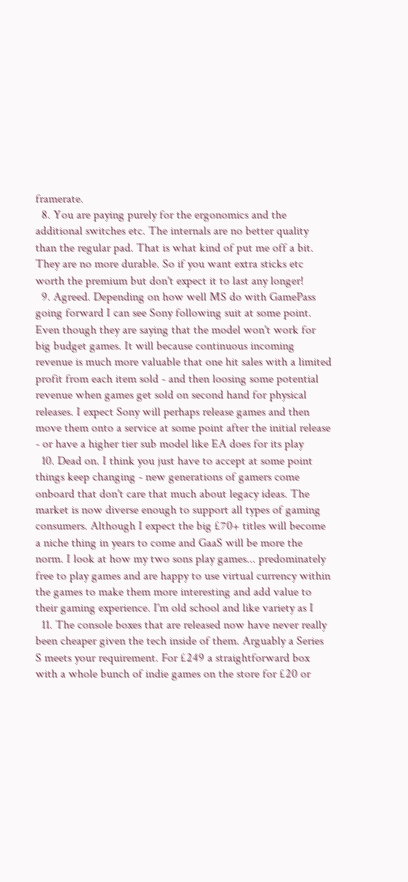framerate.
  8. You are paying purely for the ergonomics and the additional switches etc. The internals are no better quality than the regular pad. That is what kind of put me off a bit. They are no more durable. So if you want extra sticks etc worth the premium but don't expect it to last any longer!
  9. Agreed. Depending on how well MS do with GamePass going forward I can see Sony following suit at some point. Even though they are saying that the model won't work for big budget games. It will because continuous incoming revenue is much more valuable that one hit sales with a limited profit from each item sold - and then loosing some potential revenue when games get sold on second hand for physical releases. I expect Sony will perhaps release games and then move them onto a service at some point after the initial release - or have a higher tier sub model like EA does for its play
  10. Dead on. I think you just have to accept at some point things keep changing - new generations of gamers come onboard that don't care that much about legacy ideas. The market is now diverse enough to support all types of gaming consumers. Although I expect the big £70+ titles will become a niche thing in years to come and GaaS will be more the norm. I look at how my two sons play games... predominately free to play games and are happy to use virtual currency within the games to make them more interesting and add value to their gaming experience. I'm old school and like variety as I
  11. The console boxes that are released now have never really been cheaper given the tech inside of them. Arguably a Series S meets your requirement. For £249 a straightforward box with a whole bunch of indie games on the store for £20 or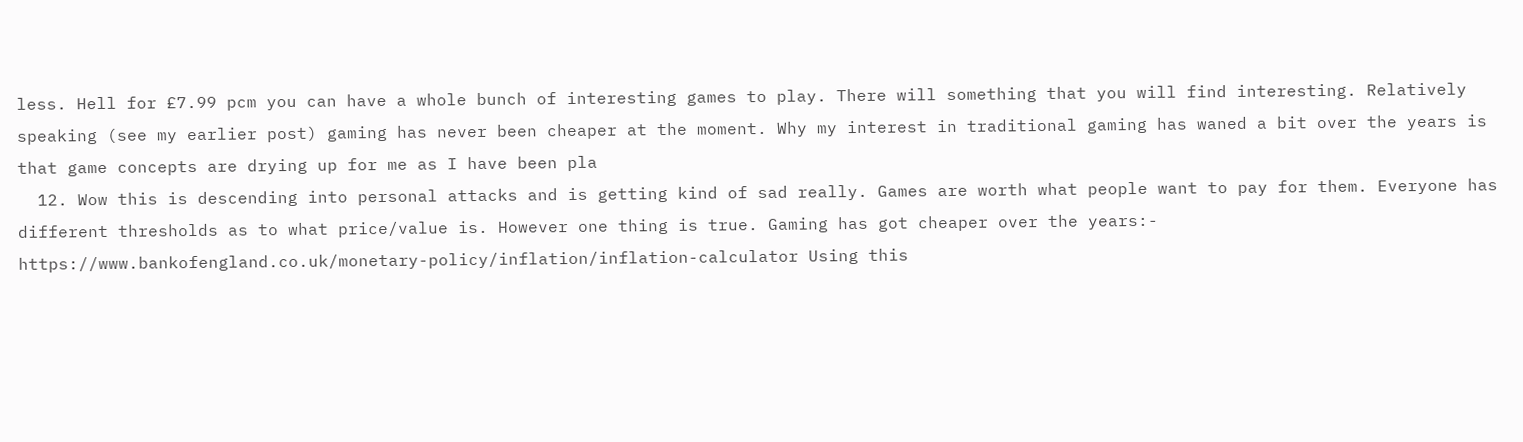less. Hell for £7.99 pcm you can have a whole bunch of interesting games to play. There will something that you will find interesting. Relatively speaking (see my earlier post) gaming has never been cheaper at the moment. Why my interest in traditional gaming has waned a bit over the years is that game concepts are drying up for me as I have been pla
  12. Wow this is descending into personal attacks and is getting kind of sad really. Games are worth what people want to pay for them. Everyone has different thresholds as to what price/value is. However one thing is true. Gaming has got cheaper over the years:- https://www.bankofengland.co.uk/monetary-policy/inflation/inflation-calculator Using this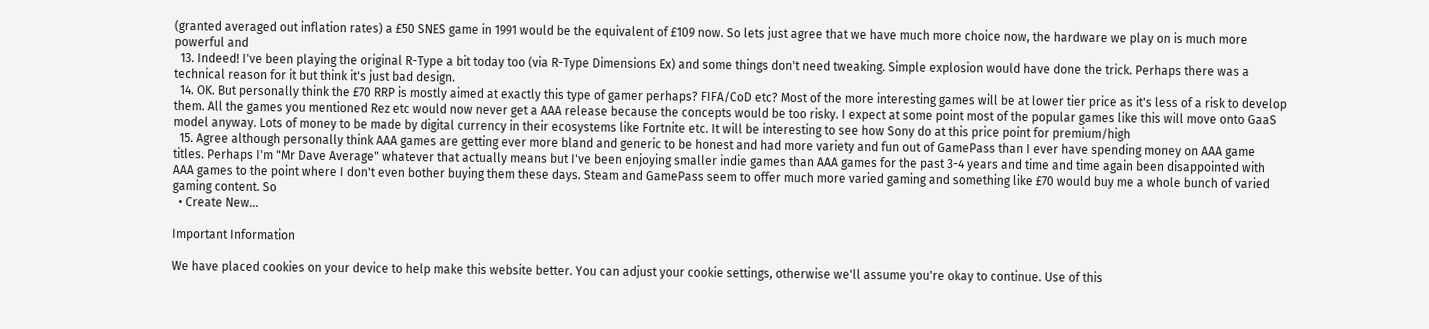(granted averaged out inflation rates) a £50 SNES game in 1991 would be the equivalent of £109 now. So lets just agree that we have much more choice now, the hardware we play on is much more powerful and
  13. Indeed! I've been playing the original R-Type a bit today too (via R-Type Dimensions Ex) and some things don't need tweaking. Simple explosion would have done the trick. Perhaps there was a technical reason for it but think it's just bad design.
  14. OK. But personally think the £70 RRP is mostly aimed at exactly this type of gamer perhaps? FIFA/CoD etc? Most of the more interesting games will be at lower tier price as it's less of a risk to develop them. All the games you mentioned Rez etc would now never get a AAA release because the concepts would be too risky. I expect at some point most of the popular games like this will move onto GaaS model anyway. Lots of money to be made by digital currency in their ecosystems like Fortnite etc. It will be interesting to see how Sony do at this price point for premium/high
  15. Agree although personally think AAA games are getting ever more bland and generic to be honest and had more variety and fun out of GamePass than I ever have spending money on AAA game titles. Perhaps I'm "Mr Dave Average" whatever that actually means but I've been enjoying smaller indie games than AAA games for the past 3-4 years and time and time again been disappointed with AAA games to the point where I don't even bother buying them these days. Steam and GamePass seem to offer much more varied gaming and something like £70 would buy me a whole bunch of varied gaming content. So
  • Create New...

Important Information

We have placed cookies on your device to help make this website better. You can adjust your cookie settings, otherwise we'll assume you're okay to continue. Use of this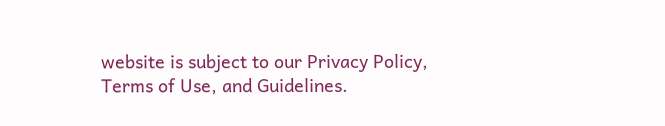website is subject to our Privacy Policy, Terms of Use, and Guidelines.